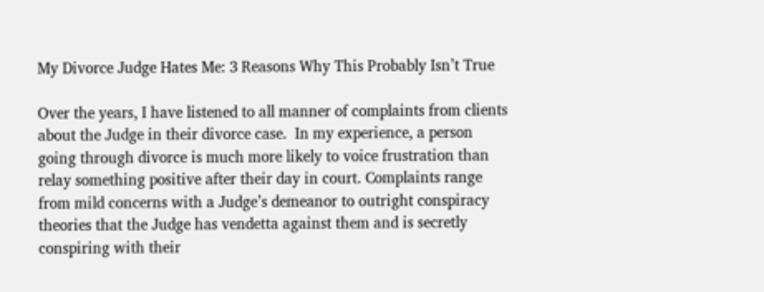My Divorce Judge Hates Me: 3 Reasons Why This Probably Isn’t True

Over the years, I have listened to all manner of complaints from clients about the Judge in their divorce case.  In my experience, a person going through divorce is much more likely to voice frustration than relay something positive after their day in court. Complaints range from mild concerns with a Judge’s demeanor to outright conspiracy theories that the Judge has vendetta against them and is secretly conspiring with their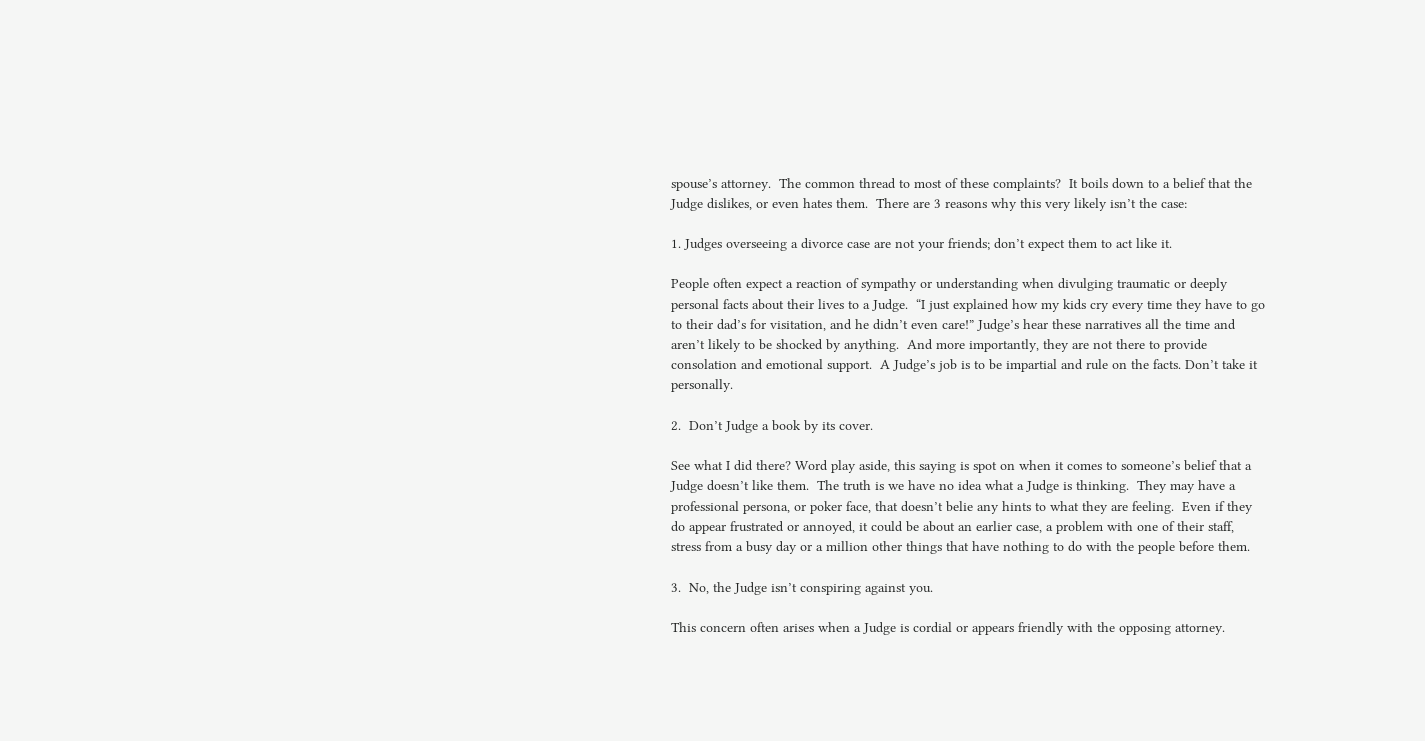spouse’s attorney.  The common thread to most of these complaints?  It boils down to a belief that the Judge dislikes, or even hates them.  There are 3 reasons why this very likely isn’t the case:

1. Judges overseeing a divorce case are not your friends; don’t expect them to act like it.

People often expect a reaction of sympathy or understanding when divulging traumatic or deeply personal facts about their lives to a Judge.  “I just explained how my kids cry every time they have to go to their dad’s for visitation, and he didn’t even care!” Judge’s hear these narratives all the time and aren’t likely to be shocked by anything.  And more importantly, they are not there to provide consolation and emotional support.  A Judge’s job is to be impartial and rule on the facts. Don’t take it personally.

2.  Don’t Judge a book by its cover.

See what I did there? Word play aside, this saying is spot on when it comes to someone’s belief that a Judge doesn’t like them.  The truth is we have no idea what a Judge is thinking.  They may have a professional persona, or poker face, that doesn’t belie any hints to what they are feeling.  Even if they do appear frustrated or annoyed, it could be about an earlier case, a problem with one of their staff, stress from a busy day or a million other things that have nothing to do with the people before them.

3.  No, the Judge isn’t conspiring against you.

This concern often arises when a Judge is cordial or appears friendly with the opposing attorney.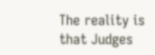The reality is that Judges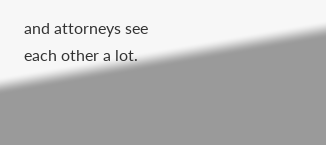and attorneys see each other a lot.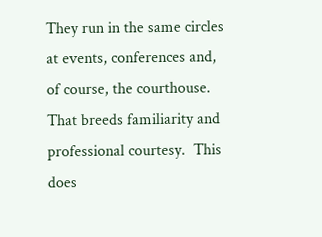They run in the same circles at events, conferences and, of course, the courthouse.  That breeds familiarity and professional courtesy.  This does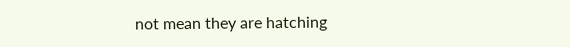not mean they are hatching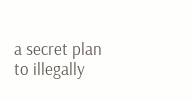a secret plan to illegally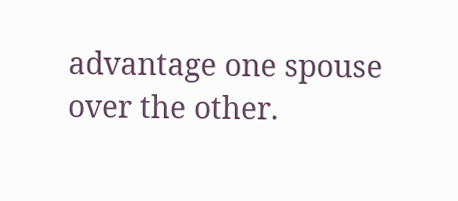advantage one spouse over the other.